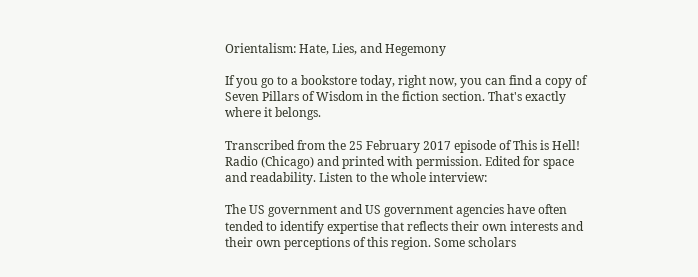Orientalism: Hate, Lies, and Hegemony

If you go to a bookstore today, right now, you can find a copy of Seven Pillars of Wisdom in the fiction section. That's exactly where it belongs.

Transcribed from the 25 February 2017 episode of This is Hell! Radio (Chicago) and printed with permission. Edited for space and readability. Listen to the whole interview:

The US government and US government agencies have often tended to identify expertise that reflects their own interests and their own perceptions of this region. Some scholars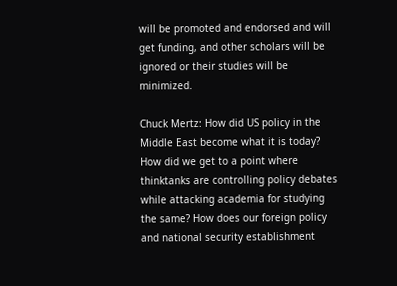will be promoted and endorsed and will get funding, and other scholars will be ignored or their studies will be minimized.

Chuck Mertz: How did US policy in the Middle East become what it is today? How did we get to a point where thinktanks are controlling policy debates while attacking academia for studying the same? How does our foreign policy and national security establishment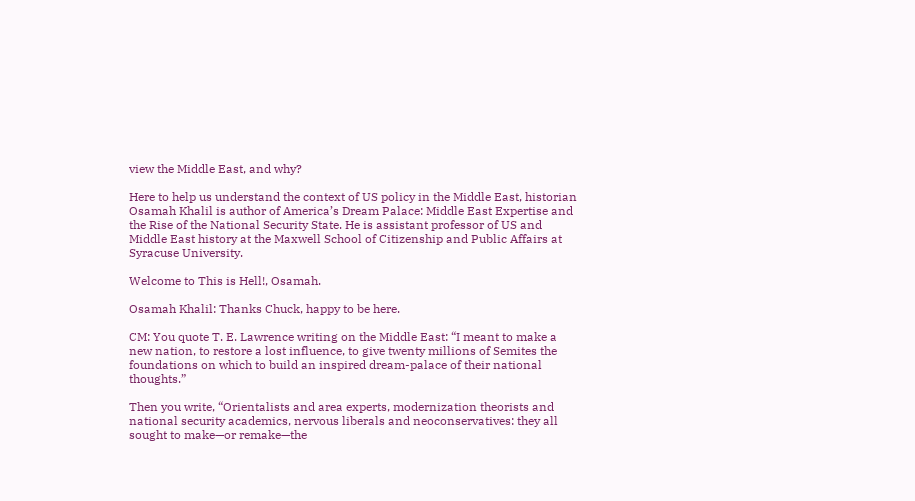view the Middle East, and why?

Here to help us understand the context of US policy in the Middle East, historian Osamah Khalil is author of America’s Dream Palace: Middle East Expertise and the Rise of the National Security State. He is assistant professor of US and Middle East history at the Maxwell School of Citizenship and Public Affairs at Syracuse University.

Welcome to This is Hell!, Osamah.

Osamah Khalil: Thanks Chuck, happy to be here.

CM: You quote T. E. Lawrence writing on the Middle East: “I meant to make a new nation, to restore a lost influence, to give twenty millions of Semites the foundations on which to build an inspired dream-palace of their national thoughts.”

Then you write, “Orientalists and area experts, modernization theorists and national security academics, nervous liberals and neoconservatives: they all sought to make—or remake—the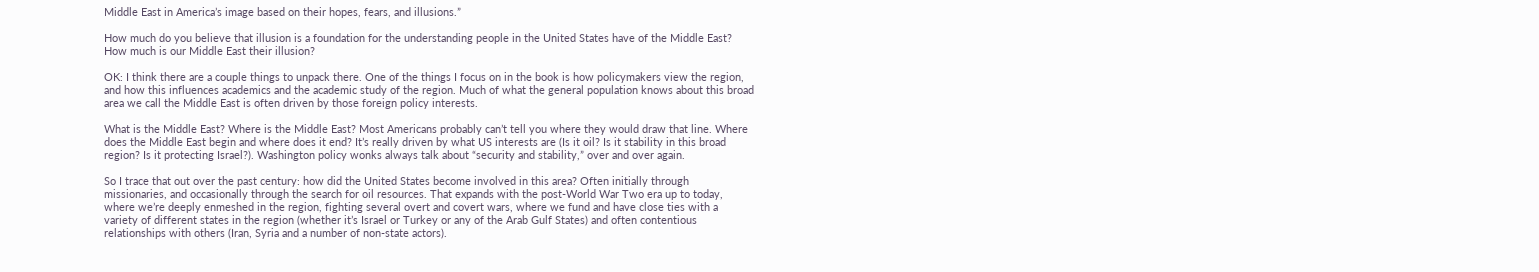Middle East in America’s image based on their hopes, fears, and illusions.”

How much do you believe that illusion is a foundation for the understanding people in the United States have of the Middle East? How much is our Middle East their illusion?

OK: I think there are a couple things to unpack there. One of the things I focus on in the book is how policymakers view the region, and how this influences academics and the academic study of the region. Much of what the general population knows about this broad area we call the Middle East is often driven by those foreign policy interests.

What is the Middle East? Where is the Middle East? Most Americans probably can’t tell you where they would draw that line. Where does the Middle East begin and where does it end? It’s really driven by what US interests are (Is it oil? Is it stability in this broad region? Is it protecting Israel?). Washington policy wonks always talk about “security and stability,” over and over again.

So I trace that out over the past century: how did the United States become involved in this area? Often initially through missionaries, and occasionally through the search for oil resources. That expands with the post-World War Two era up to today, where we’re deeply enmeshed in the region, fighting several overt and covert wars, where we fund and have close ties with a variety of different states in the region (whether it’s Israel or Turkey or any of the Arab Gulf States) and often contentious relationships with others (Iran, Syria and a number of non-state actors).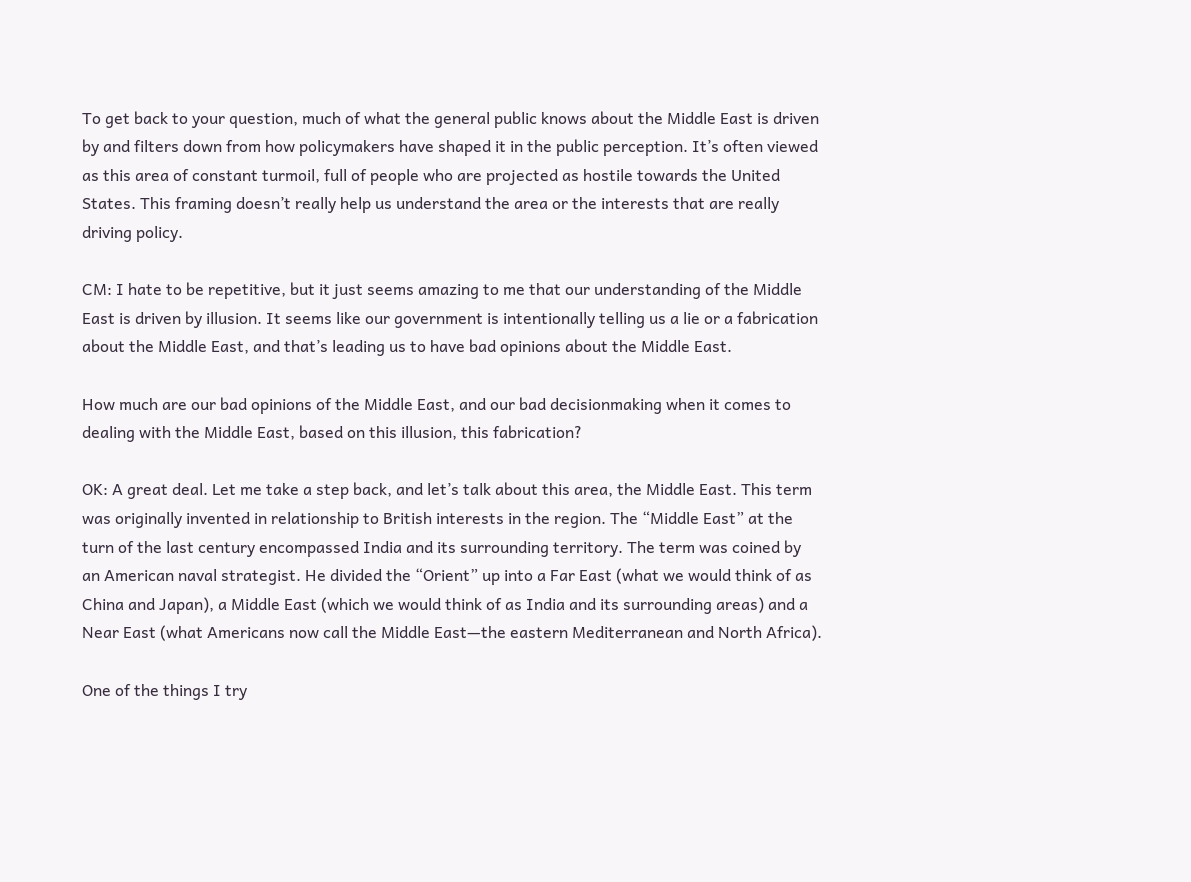To get back to your question, much of what the general public knows about the Middle East is driven by and filters down from how policymakers have shaped it in the public perception. It’s often viewed as this area of constant turmoil, full of people who are projected as hostile towards the United States. This framing doesn’t really help us understand the area or the interests that are really driving policy.

CM: I hate to be repetitive, but it just seems amazing to me that our understanding of the Middle East is driven by illusion. It seems like our government is intentionally telling us a lie or a fabrication about the Middle East, and that’s leading us to have bad opinions about the Middle East.

How much are our bad opinions of the Middle East, and our bad decisionmaking when it comes to dealing with the Middle East, based on this illusion, this fabrication?

OK: A great deal. Let me take a step back, and let’s talk about this area, the Middle East. This term was originally invented in relationship to British interests in the region. The “Middle East” at the turn of the last century encompassed India and its surrounding territory. The term was coined by an American naval strategist. He divided the “Orient” up into a Far East (what we would think of as China and Japan), a Middle East (which we would think of as India and its surrounding areas) and a Near East (what Americans now call the Middle East—the eastern Mediterranean and North Africa).

One of the things I try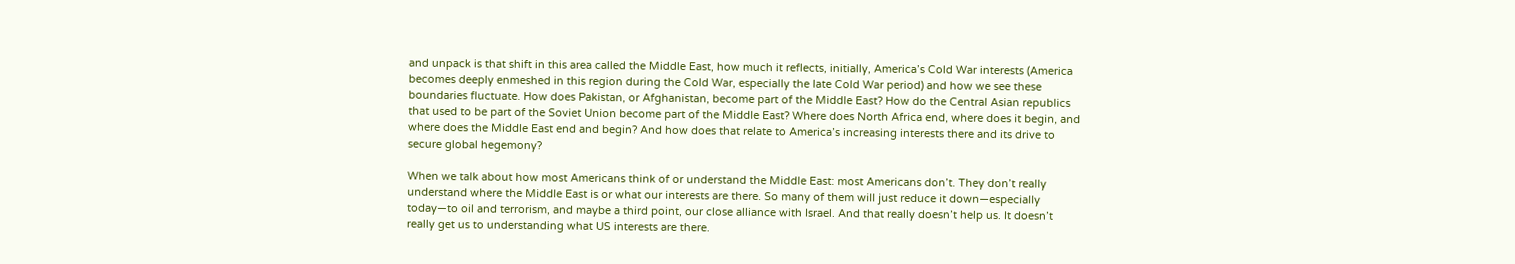and unpack is that shift in this area called the Middle East, how much it reflects, initially, America’s Cold War interests (America becomes deeply enmeshed in this region during the Cold War, especially the late Cold War period) and how we see these boundaries fluctuate. How does Pakistan, or Afghanistan, become part of the Middle East? How do the Central Asian republics that used to be part of the Soviet Union become part of the Middle East? Where does North Africa end, where does it begin, and where does the Middle East end and begin? And how does that relate to America’s increasing interests there and its drive to secure global hegemony?

When we talk about how most Americans think of or understand the Middle East: most Americans don’t. They don’t really understand where the Middle East is or what our interests are there. So many of them will just reduce it down—especially today—to oil and terrorism, and maybe a third point, our close alliance with Israel. And that really doesn’t help us. It doesn’t really get us to understanding what US interests are there.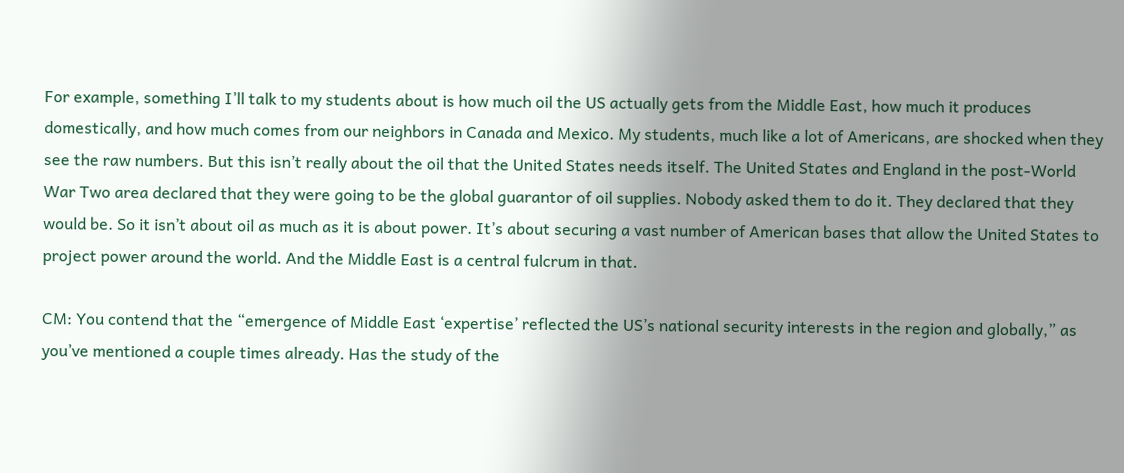For example, something I’ll talk to my students about is how much oil the US actually gets from the Middle East, how much it produces domestically, and how much comes from our neighbors in Canada and Mexico. My students, much like a lot of Americans, are shocked when they see the raw numbers. But this isn’t really about the oil that the United States needs itself. The United States and England in the post-World War Two area declared that they were going to be the global guarantor of oil supplies. Nobody asked them to do it. They declared that they would be. So it isn’t about oil as much as it is about power. It’s about securing a vast number of American bases that allow the United States to project power around the world. And the Middle East is a central fulcrum in that.

CM: You contend that the “emergence of Middle East ‘expertise’ reflected the US’s national security interests in the region and globally,” as you’ve mentioned a couple times already. Has the study of the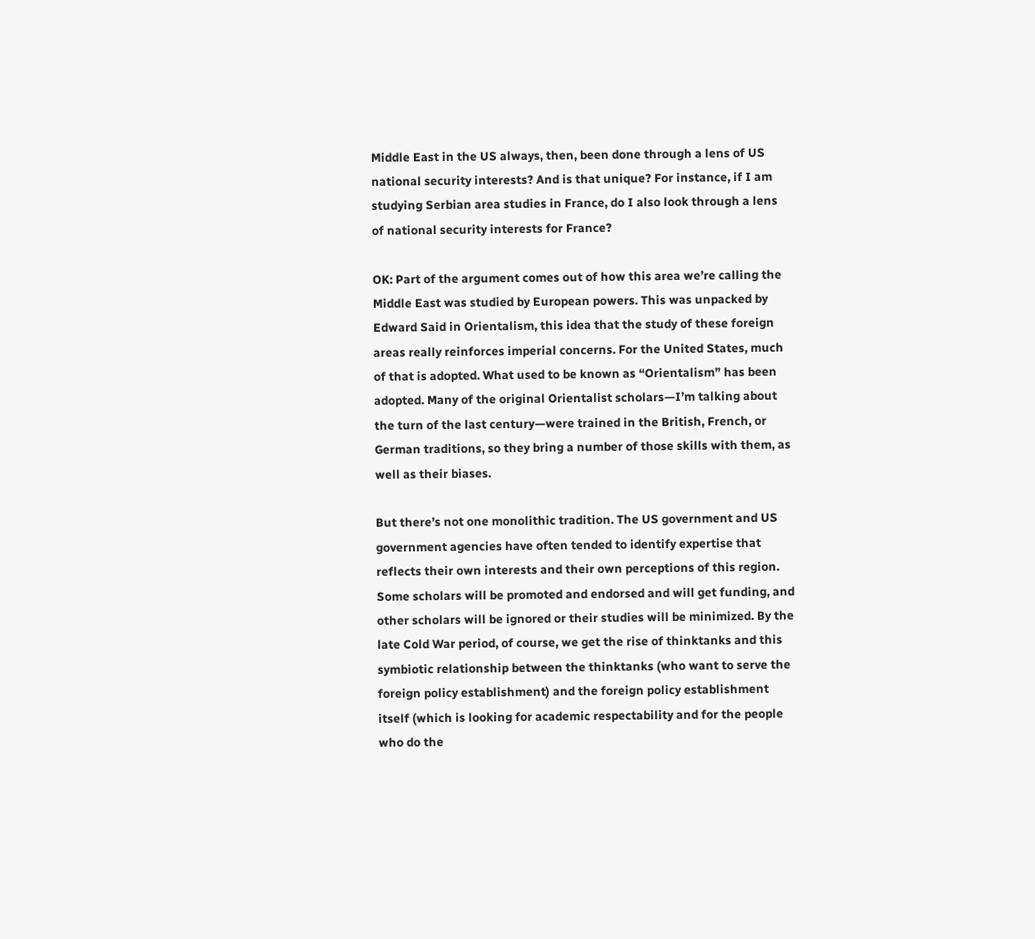Middle East in the US always, then, been done through a lens of US national security interests? And is that unique? For instance, if I am studying Serbian area studies in France, do I also look through a lens of national security interests for France?

OK: Part of the argument comes out of how this area we’re calling the Middle East was studied by European powers. This was unpacked by Edward Said in Orientalism, this idea that the study of these foreign areas really reinforces imperial concerns. For the United States, much of that is adopted. What used to be known as “Orientalism” has been adopted. Many of the original Orientalist scholars—I’m talking about the turn of the last century—were trained in the British, French, or German traditions, so they bring a number of those skills with them, as well as their biases.

But there’s not one monolithic tradition. The US government and US government agencies have often tended to identify expertise that reflects their own interests and their own perceptions of this region. Some scholars will be promoted and endorsed and will get funding, and other scholars will be ignored or their studies will be minimized. By the late Cold War period, of course, we get the rise of thinktanks and this symbiotic relationship between the thinktanks (who want to serve the foreign policy establishment) and the foreign policy establishment itself (which is looking for academic respectability and for the people who do the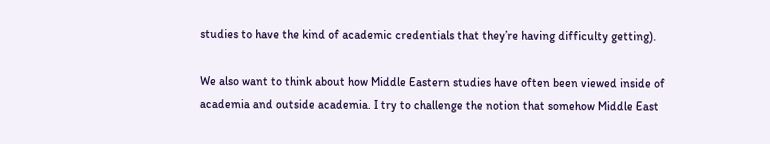studies to have the kind of academic credentials that they’re having difficulty getting).

We also want to think about how Middle Eastern studies have often been viewed inside of academia and outside academia. I try to challenge the notion that somehow Middle East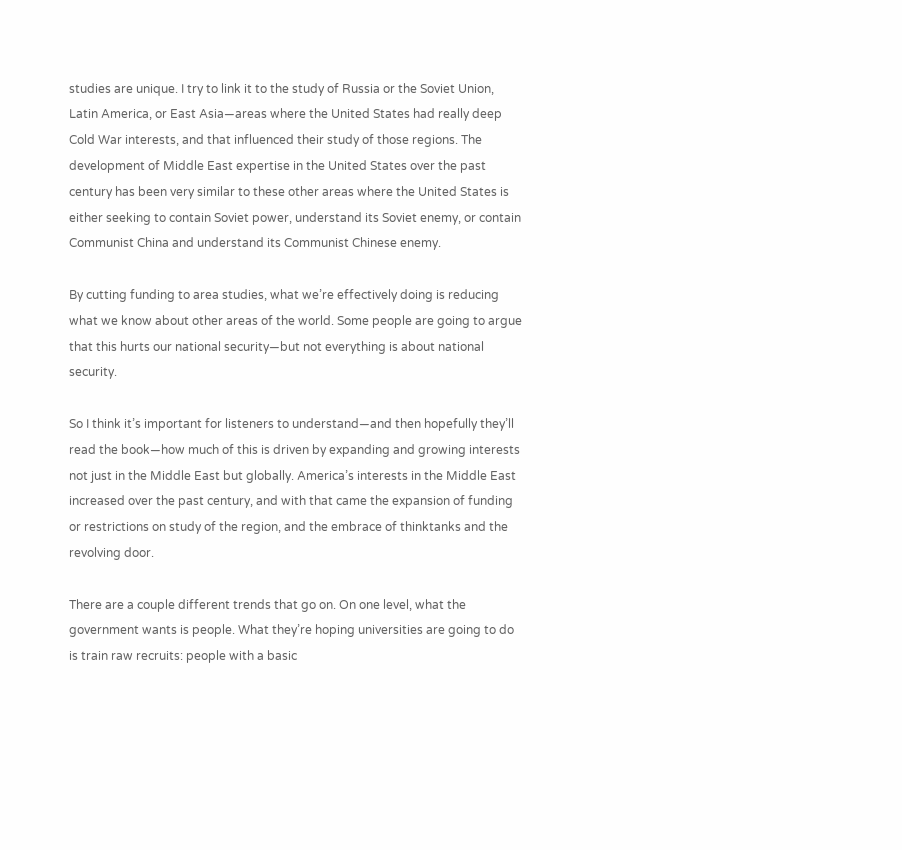studies are unique. I try to link it to the study of Russia or the Soviet Union, Latin America, or East Asia—areas where the United States had really deep Cold War interests, and that influenced their study of those regions. The development of Middle East expertise in the United States over the past century has been very similar to these other areas where the United States is either seeking to contain Soviet power, understand its Soviet enemy, or contain Communist China and understand its Communist Chinese enemy.

By cutting funding to area studies, what we’re effectively doing is reducing what we know about other areas of the world. Some people are going to argue that this hurts our national security—but not everything is about national security.

So I think it’s important for listeners to understand—and then hopefully they’ll read the book—how much of this is driven by expanding and growing interests not just in the Middle East but globally. America’s interests in the Middle East increased over the past century, and with that came the expansion of funding or restrictions on study of the region, and the embrace of thinktanks and the revolving door.

There are a couple different trends that go on. On one level, what the government wants is people. What they’re hoping universities are going to do is train raw recruits: people with a basic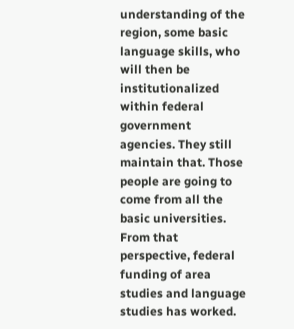understanding of the region, some basic language skills, who will then be institutionalized within federal government agencies. They still maintain that. Those people are going to come from all the basic universities. From that perspective, federal funding of area studies and language studies has worked.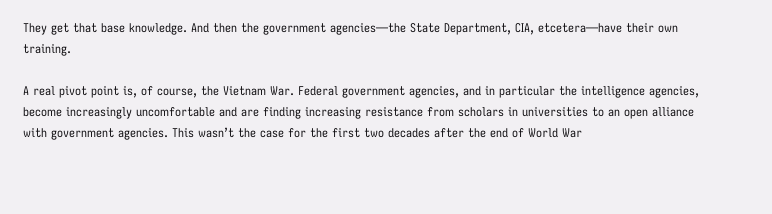They get that base knowledge. And then the government agencies—the State Department, CIA, etcetera—have their own training.

A real pivot point is, of course, the Vietnam War. Federal government agencies, and in particular the intelligence agencies, become increasingly uncomfortable and are finding increasing resistance from scholars in universities to an open alliance with government agencies. This wasn’t the case for the first two decades after the end of World War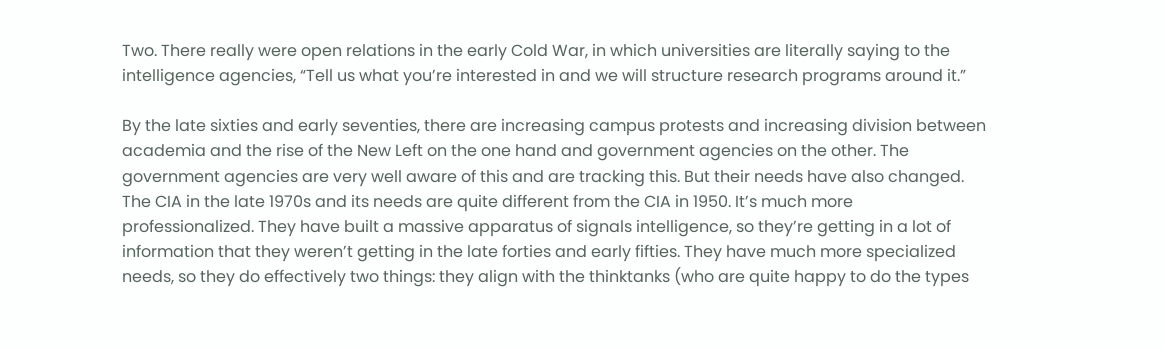Two. There really were open relations in the early Cold War, in which universities are literally saying to the intelligence agencies, “Tell us what you’re interested in and we will structure research programs around it.”

By the late sixties and early seventies, there are increasing campus protests and increasing division between academia and the rise of the New Left on the one hand and government agencies on the other. The government agencies are very well aware of this and are tracking this. But their needs have also changed. The CIA in the late 1970s and its needs are quite different from the CIA in 1950. It’s much more professionalized. They have built a massive apparatus of signals intelligence, so they’re getting in a lot of information that they weren’t getting in the late forties and early fifties. They have much more specialized needs, so they do effectively two things: they align with the thinktanks (who are quite happy to do the types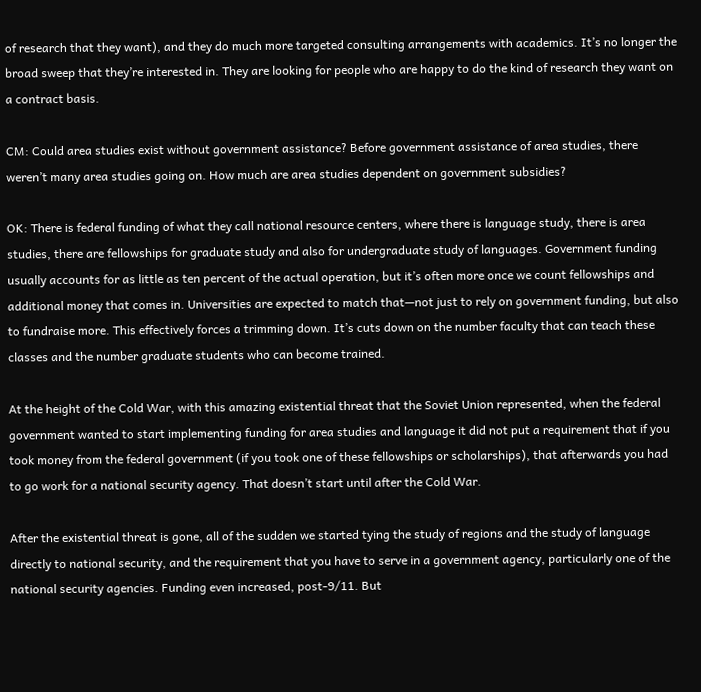of research that they want), and they do much more targeted consulting arrangements with academics. It’s no longer the broad sweep that they’re interested in. They are looking for people who are happy to do the kind of research they want on a contract basis.

CM: Could area studies exist without government assistance? Before government assistance of area studies, there weren’t many area studies going on. How much are area studies dependent on government subsidies?

OK: There is federal funding of what they call national resource centers, where there is language study, there is area studies, there are fellowships for graduate study and also for undergraduate study of languages. Government funding usually accounts for as little as ten percent of the actual operation, but it’s often more once we count fellowships and additional money that comes in. Universities are expected to match that—not just to rely on government funding, but also to fundraise more. This effectively forces a trimming down. It’s cuts down on the number faculty that can teach these classes and the number graduate students who can become trained.

At the height of the Cold War, with this amazing existential threat that the Soviet Union represented, when the federal government wanted to start implementing funding for area studies and language it did not put a requirement that if you took money from the federal government (if you took one of these fellowships or scholarships), that afterwards you had to go work for a national security agency. That doesn’t start until after the Cold War.

After the existential threat is gone, all of the sudden we started tying the study of regions and the study of language directly to national security, and the requirement that you have to serve in a government agency, particularly one of the national security agencies. Funding even increased, post-9/11. But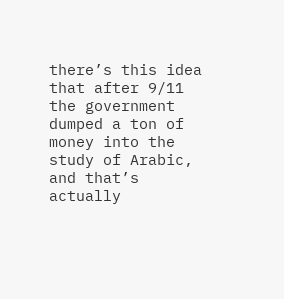there’s this idea that after 9/11 the government dumped a ton of money into the study of Arabic, and that’s actually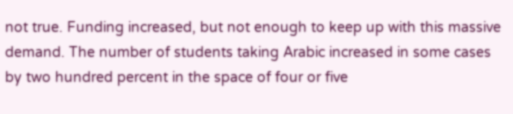not true. Funding increased, but not enough to keep up with this massive demand. The number of students taking Arabic increased in some cases by two hundred percent in the space of four or five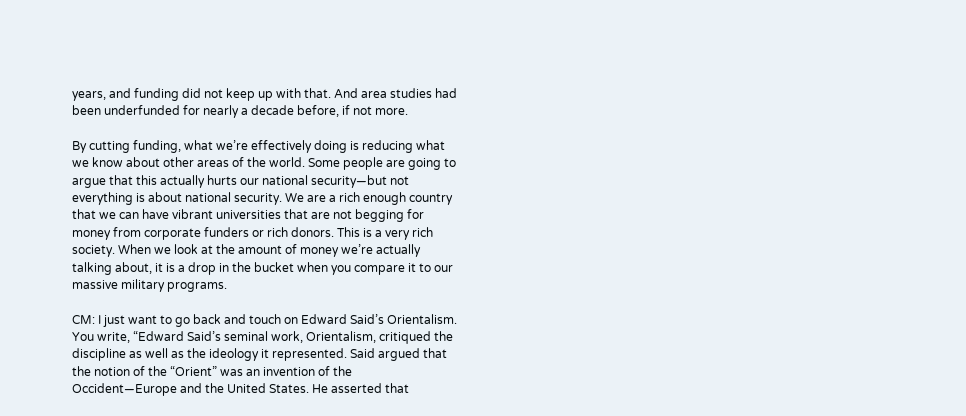years, and funding did not keep up with that. And area studies had been underfunded for nearly a decade before, if not more.

By cutting funding, what we’re effectively doing is reducing what we know about other areas of the world. Some people are going to argue that this actually hurts our national security—but not everything is about national security. We are a rich enough country that we can have vibrant universities that are not begging for money from corporate funders or rich donors. This is a very rich society. When we look at the amount of money we’re actually talking about, it is a drop in the bucket when you compare it to our massive military programs.

CM: I just want to go back and touch on Edward Said’s Orientalism. You write, “Edward Said’s seminal work, Orientalism, critiqued the discipline as well as the ideology it represented. Said argued that the notion of the “Orient” was an invention of the Occident—Europe and the United States. He asserted that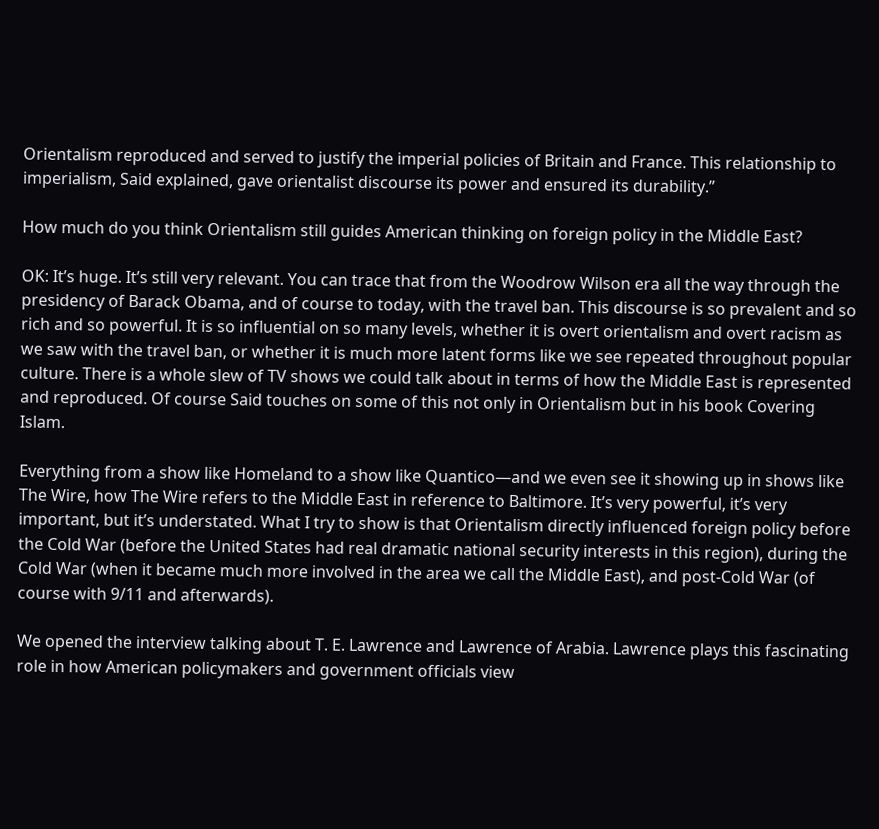Orientalism reproduced and served to justify the imperial policies of Britain and France. This relationship to imperialism, Said explained, gave orientalist discourse its power and ensured its durability.”

How much do you think Orientalism still guides American thinking on foreign policy in the Middle East?

OK: It’s huge. It’s still very relevant. You can trace that from the Woodrow Wilson era all the way through the presidency of Barack Obama, and of course to today, with the travel ban. This discourse is so prevalent and so rich and so powerful. It is so influential on so many levels, whether it is overt orientalism and overt racism as we saw with the travel ban, or whether it is much more latent forms like we see repeated throughout popular culture. There is a whole slew of TV shows we could talk about in terms of how the Middle East is represented and reproduced. Of course Said touches on some of this not only in Orientalism but in his book Covering Islam.

Everything from a show like Homeland to a show like Quantico—and we even see it showing up in shows like The Wire, how The Wire refers to the Middle East in reference to Baltimore. It’s very powerful, it’s very important, but it’s understated. What I try to show is that Orientalism directly influenced foreign policy before the Cold War (before the United States had real dramatic national security interests in this region), during the Cold War (when it became much more involved in the area we call the Middle East), and post-Cold War (of course with 9/11 and afterwards).

We opened the interview talking about T. E. Lawrence and Lawrence of Arabia. Lawrence plays this fascinating role in how American policymakers and government officials view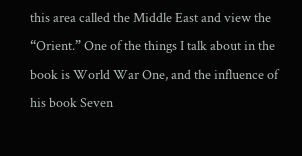this area called the Middle East and view the “Orient.” One of the things I talk about in the book is World War One, and the influence of his book Seven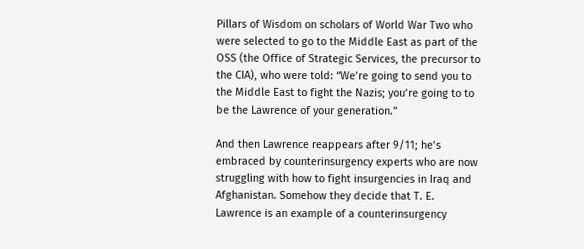Pillars of Wisdom on scholars of World War Two who were selected to go to the Middle East as part of the OSS (the Office of Strategic Services, the precursor to the CIA), who were told: “We’re going to send you to the Middle East to fight the Nazis; you’re going to to be the Lawrence of your generation.”

And then Lawrence reappears after 9/11; he’s embraced by counterinsurgency experts who are now struggling with how to fight insurgencies in Iraq and Afghanistan. Somehow they decide that T. E. Lawrence is an example of a counterinsurgency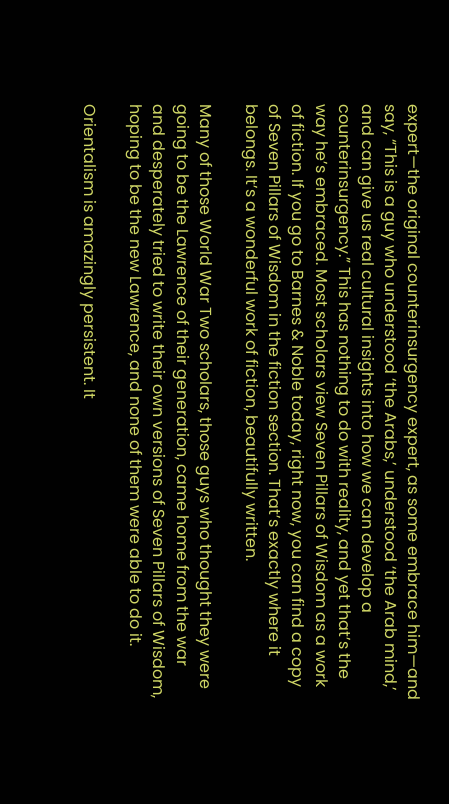expert—the original counterinsurgency expert, as some embrace him—and say, “This is a guy who understood ‘the Arabs,’ understood ‘the Arab mind,’ and can give us real cultural insights into how we can develop a counterinsurgency.” This has nothing to do with reality, and yet that’s the way he’s embraced. Most scholars view Seven Pillars of Wisdom as a work of fiction. If you go to Barnes & Noble today, right now, you can find a copy of Seven Pillars of Wisdom in the fiction section. That’s exactly where it belongs. It’s a wonderful work of fiction, beautifully written.

Many of those World War Two scholars, those guys who thought they were going to be the Lawrence of their generation, came home from the war and desperately tried to write their own versions of Seven Pillars of Wisdom, hoping to be the new Lawrence, and none of them were able to do it.

Orientalism is amazingly persistent. It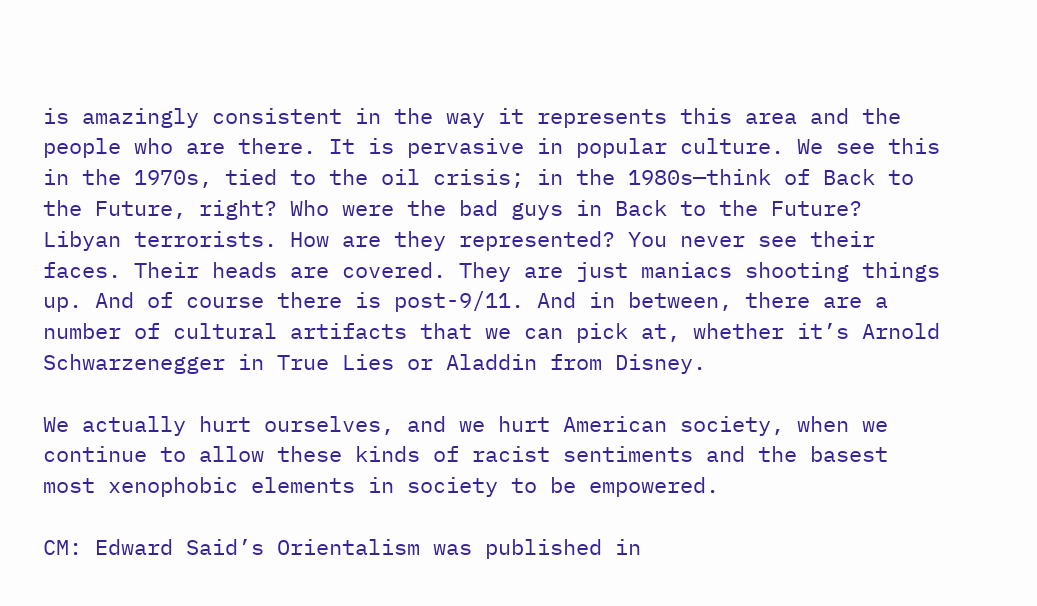is amazingly consistent in the way it represents this area and the people who are there. It is pervasive in popular culture. We see this in the 1970s, tied to the oil crisis; in the 1980s—think of Back to the Future, right? Who were the bad guys in Back to the Future? Libyan terrorists. How are they represented? You never see their faces. Their heads are covered. They are just maniacs shooting things up. And of course there is post-9/11. And in between, there are a number of cultural artifacts that we can pick at, whether it’s Arnold Schwarzenegger in True Lies or Aladdin from Disney.

We actually hurt ourselves, and we hurt American society, when we continue to allow these kinds of racist sentiments and the basest most xenophobic elements in society to be empowered.

CM: Edward Said’s Orientalism was published in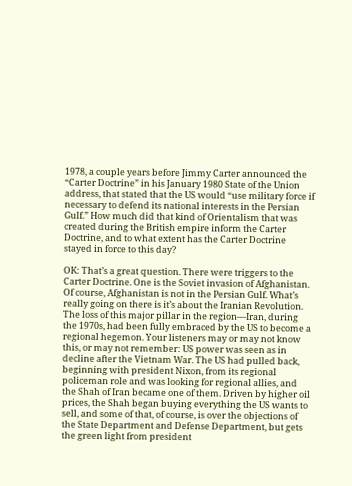1978, a couple years before Jimmy Carter announced the “Carter Doctrine” in his January 1980 State of the Union address, that stated that the US would “use military force if necessary to defend its national interests in the Persian Gulf.” How much did that kind of Orientalism that was created during the British empire inform the Carter Doctrine, and to what extent has the Carter Doctrine stayed in force to this day?

OK: That’s a great question. There were triggers to the Carter Doctrine. One is the Soviet invasion of Afghanistan. Of course, Afghanistan is not in the Persian Gulf. What’s really going on there is it’s about the Iranian Revolution. The loss of this major pillar in the region—Iran, during the 1970s, had been fully embraced by the US to become a regional hegemon. Your listeners may or may not know this, or may not remember: US power was seen as in decline after the Vietnam War. The US had pulled back, beginning with president Nixon, from its regional policeman role and was looking for regional allies, and the Shah of Iran became one of them. Driven by higher oil prices, the Shah began buying everything the US wants to sell, and some of that, of course, is over the objections of the State Department and Defense Department, but gets the green light from president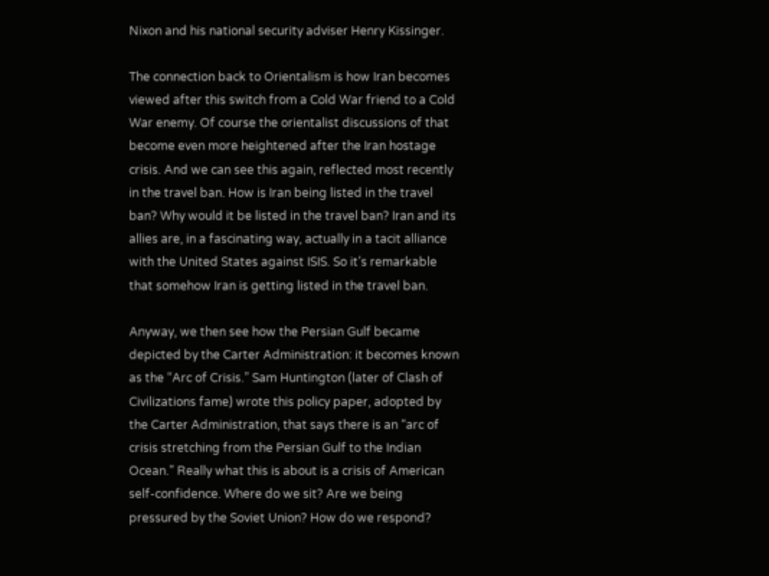Nixon and his national security adviser Henry Kissinger.

The connection back to Orientalism is how Iran becomes viewed after this switch from a Cold War friend to a Cold War enemy. Of course the orientalist discussions of that become even more heightened after the Iran hostage crisis. And we can see this again, reflected most recently in the travel ban. How is Iran being listed in the travel ban? Why would it be listed in the travel ban? Iran and its allies are, in a fascinating way, actually in a tacit alliance with the United States against ISIS. So it’s remarkable that somehow Iran is getting listed in the travel ban.

Anyway, we then see how the Persian Gulf became depicted by the Carter Administration: it becomes known as the “Arc of Crisis.” Sam Huntington (later of Clash of Civilizations fame) wrote this policy paper, adopted by the Carter Administration, that says there is an “arc of crisis stretching from the Persian Gulf to the Indian Ocean.” Really what this is about is a crisis of American self-confidence. Where do we sit? Are we being pressured by the Soviet Union? How do we respond?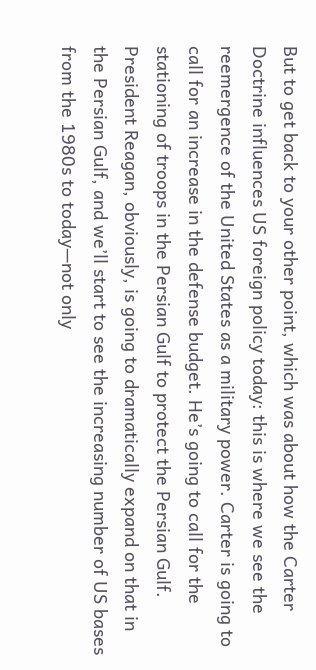But to get back to your other point, which was about how the Carter Doctrine influences US foreign policy today: this is where we see the reemergence of the United States as a military power. Carter is going to call for an increase in the defense budget. He’s going to call for the stationing of troops in the Persian Gulf to protect the Persian Gulf. President Reagan, obviously, is going to dramatically expand on that in the Persian Gulf, and we’ll start to see the increasing number of US bases from the 1980s to today—not only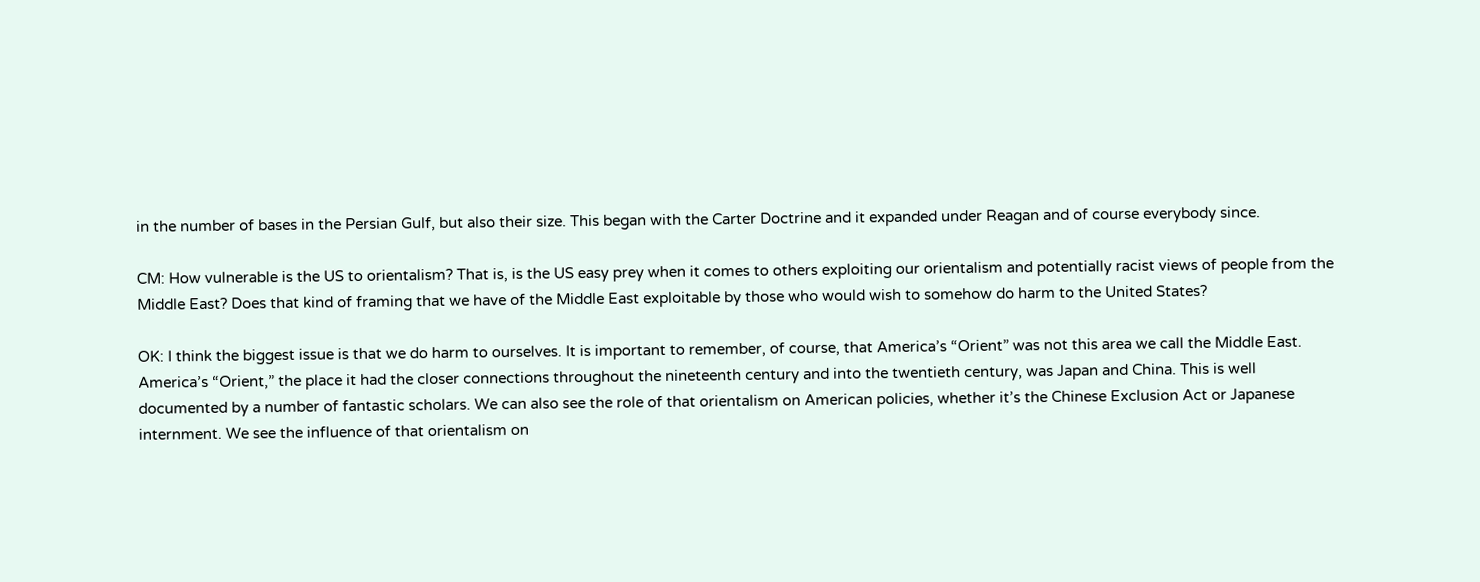in the number of bases in the Persian Gulf, but also their size. This began with the Carter Doctrine and it expanded under Reagan and of course everybody since.

CM: How vulnerable is the US to orientalism? That is, is the US easy prey when it comes to others exploiting our orientalism and potentially racist views of people from the Middle East? Does that kind of framing that we have of the Middle East exploitable by those who would wish to somehow do harm to the United States?

OK: I think the biggest issue is that we do harm to ourselves. It is important to remember, of course, that America’s “Orient” was not this area we call the Middle East. America’s “Orient,” the place it had the closer connections throughout the nineteenth century and into the twentieth century, was Japan and China. This is well documented by a number of fantastic scholars. We can also see the role of that orientalism on American policies, whether it’s the Chinese Exclusion Act or Japanese internment. We see the influence of that orientalism on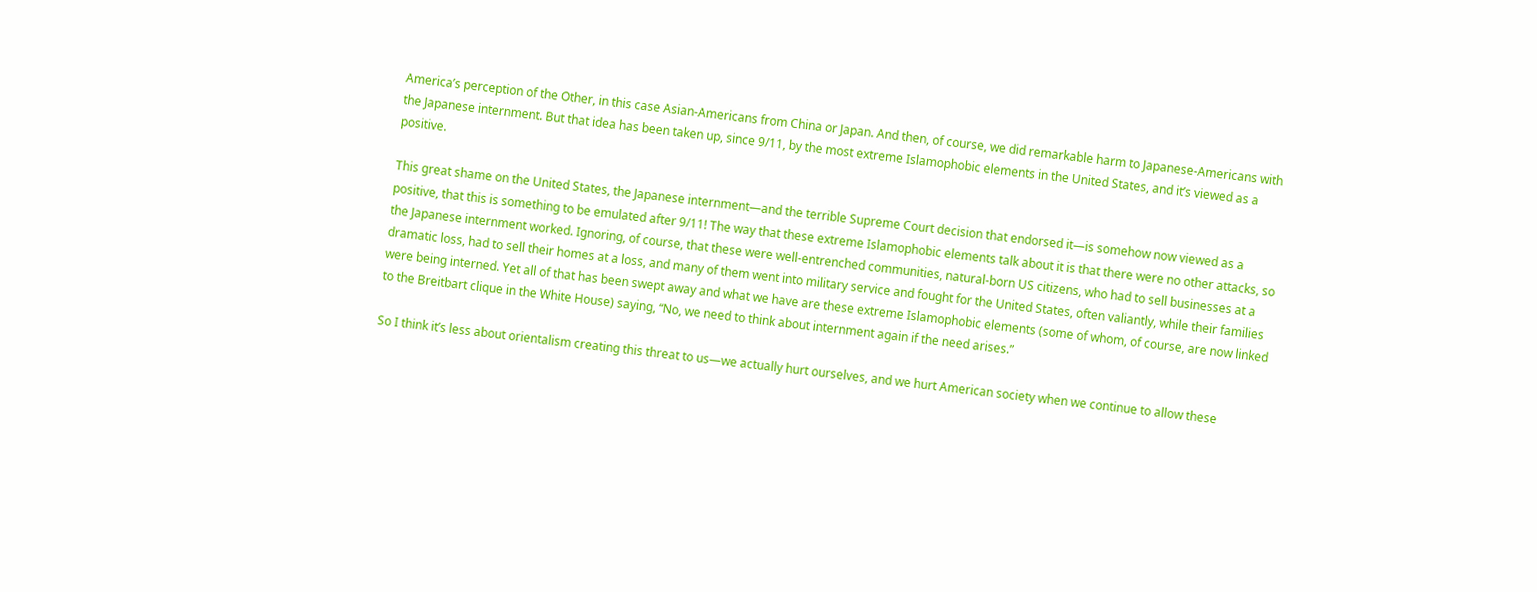America’s perception of the Other, in this case Asian-Americans from China or Japan. And then, of course, we did remarkable harm to Japanese-Americans with the Japanese internment. But that idea has been taken up, since 9/11, by the most extreme Islamophobic elements in the United States, and it’s viewed as a positive.

This great shame on the United States, the Japanese internment—and the terrible Supreme Court decision that endorsed it—is somehow now viewed as a positive, that this is something to be emulated after 9/11! The way that these extreme Islamophobic elements talk about it is that there were no other attacks, so the Japanese internment worked. Ignoring, of course, that these were well-entrenched communities, natural-born US citizens, who had to sell businesses at a dramatic loss, had to sell their homes at a loss, and many of them went into military service and fought for the United States, often valiantly, while their families were being interned. Yet all of that has been swept away and what we have are these extreme Islamophobic elements (some of whom, of course, are now linked to the Breitbart clique in the White House) saying, “No, we need to think about internment again if the need arises.”

So I think it’s less about orientalism creating this threat to us—we actually hurt ourselves, and we hurt American society when we continue to allow these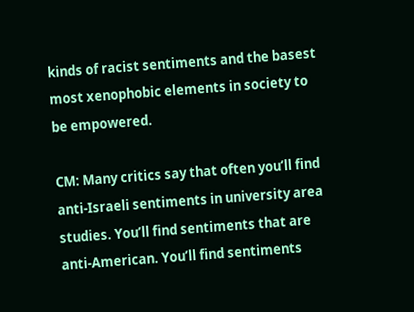kinds of racist sentiments and the basest most xenophobic elements in society to be empowered.

CM: Many critics say that often you’ll find anti-Israeli sentiments in university area studies. You’ll find sentiments that are anti-American. You’ll find sentiments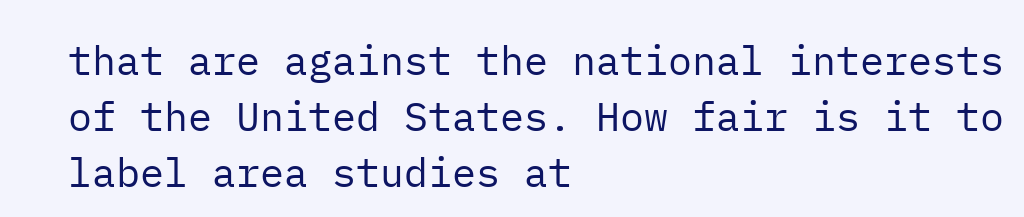that are against the national interests of the United States. How fair is it to label area studies at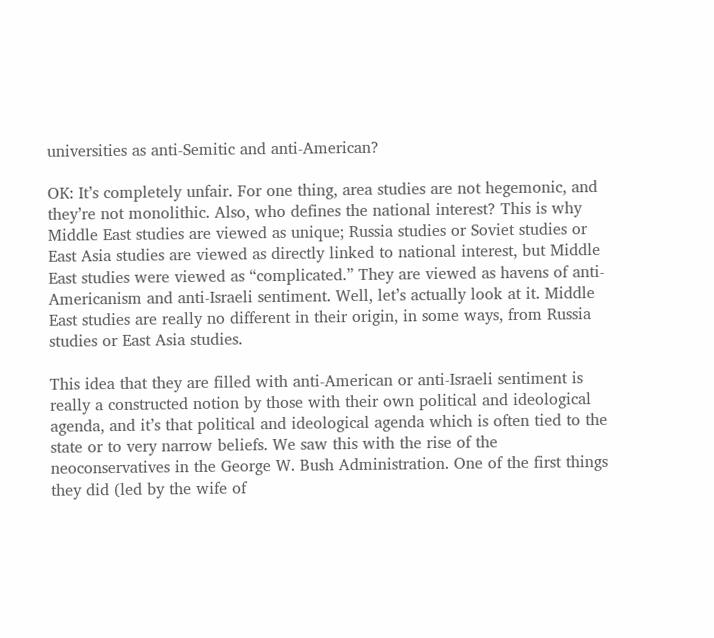universities as anti-Semitic and anti-American?

OK: It’s completely unfair. For one thing, area studies are not hegemonic, and they’re not monolithic. Also, who defines the national interest? This is why Middle East studies are viewed as unique; Russia studies or Soviet studies or East Asia studies are viewed as directly linked to national interest, but Middle East studies were viewed as “complicated.” They are viewed as havens of anti-Americanism and anti-Israeli sentiment. Well, let’s actually look at it. Middle East studies are really no different in their origin, in some ways, from Russia studies or East Asia studies.

This idea that they are filled with anti-American or anti-Israeli sentiment is really a constructed notion by those with their own political and ideological agenda, and it’s that political and ideological agenda which is often tied to the state or to very narrow beliefs. We saw this with the rise of the neoconservatives in the George W. Bush Administration. One of the first things they did (led by the wife of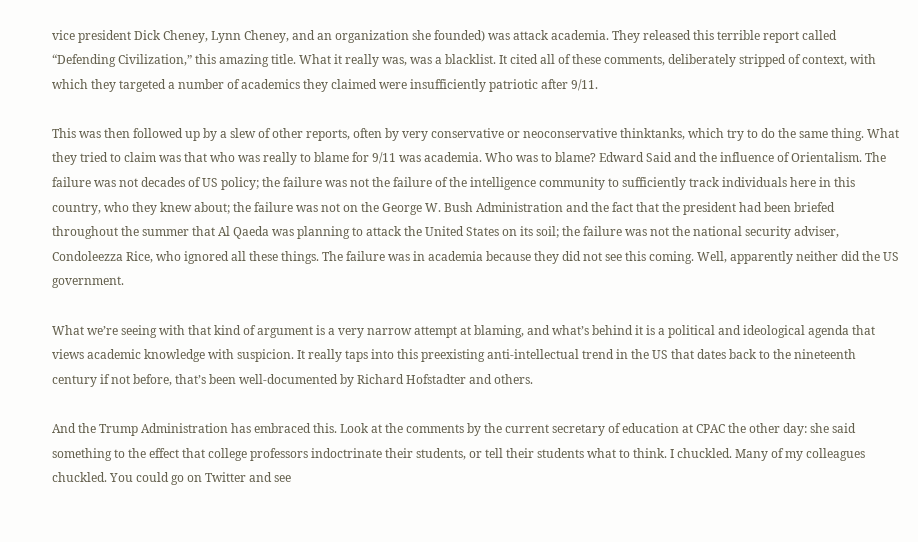vice president Dick Cheney, Lynn Cheney, and an organization she founded) was attack academia. They released this terrible report called “Defending Civilization,” this amazing title. What it really was, was a blacklist. It cited all of these comments, deliberately stripped of context, with which they targeted a number of academics they claimed were insufficiently patriotic after 9/11.

This was then followed up by a slew of other reports, often by very conservative or neoconservative thinktanks, which try to do the same thing. What they tried to claim was that who was really to blame for 9/11 was academia. Who was to blame? Edward Said and the influence of Orientalism. The failure was not decades of US policy; the failure was not the failure of the intelligence community to sufficiently track individuals here in this country, who they knew about; the failure was not on the George W. Bush Administration and the fact that the president had been briefed throughout the summer that Al Qaeda was planning to attack the United States on its soil; the failure was not the national security adviser, Condoleezza Rice, who ignored all these things. The failure was in academia because they did not see this coming. Well, apparently neither did the US government.

What we’re seeing with that kind of argument is a very narrow attempt at blaming, and what’s behind it is a political and ideological agenda that views academic knowledge with suspicion. It really taps into this preexisting anti-intellectual trend in the US that dates back to the nineteenth century if not before, that’s been well-documented by Richard Hofstadter and others.

And the Trump Administration has embraced this. Look at the comments by the current secretary of education at CPAC the other day: she said something to the effect that college professors indoctrinate their students, or tell their students what to think. I chuckled. Many of my colleagues chuckled. You could go on Twitter and see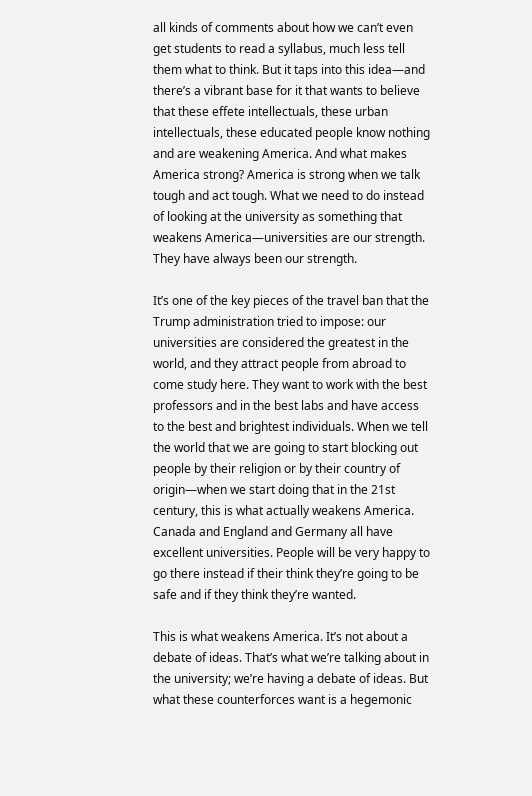all kinds of comments about how we can’t even get students to read a syllabus, much less tell them what to think. But it taps into this idea—and there’s a vibrant base for it that wants to believe that these effete intellectuals, these urban intellectuals, these educated people know nothing and are weakening America. And what makes America strong? America is strong when we talk tough and act tough. What we need to do instead of looking at the university as something that weakens America—universities are our strength. They have always been our strength.

It’s one of the key pieces of the travel ban that the Trump administration tried to impose: our universities are considered the greatest in the world, and they attract people from abroad to come study here. They want to work with the best professors and in the best labs and have access to the best and brightest individuals. When we tell the world that we are going to start blocking out people by their religion or by their country of origin—when we start doing that in the 21st century, this is what actually weakens America. Canada and England and Germany all have excellent universities. People will be very happy to go there instead if their think they’re going to be safe and if they think they’re wanted.

This is what weakens America. It’s not about a debate of ideas. That’s what we’re talking about in the university; we’re having a debate of ideas. But what these counterforces want is a hegemonic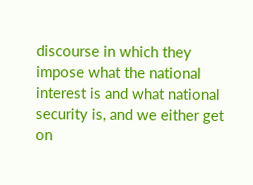discourse in which they impose what the national interest is and what national security is, and we either get on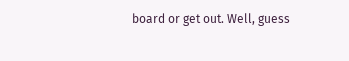board or get out. Well, guess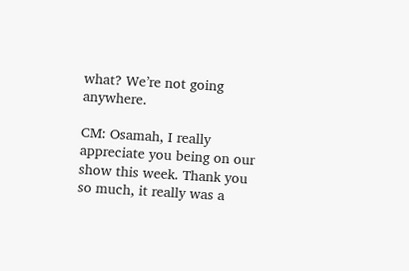what? We’re not going anywhere.

CM: Osamah, I really appreciate you being on our show this week. Thank you so much, it really was a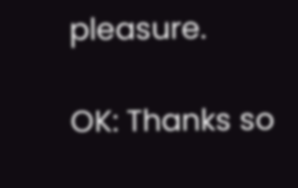pleasure.

OK: Thanks so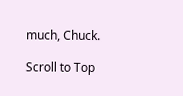much, Chuck.

Scroll to Top